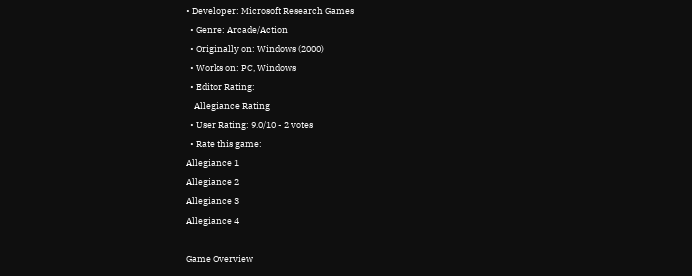• Developer: Microsoft Research Games
  • Genre: Arcade/Action
  • Originally on: Windows (2000)
  • Works on: PC, Windows
  • Editor Rating:
    Allegiance Rating
  • User Rating: 9.0/10 - 2 votes
  • Rate this game:
Allegiance 1
Allegiance 2
Allegiance 3
Allegiance 4

Game Overview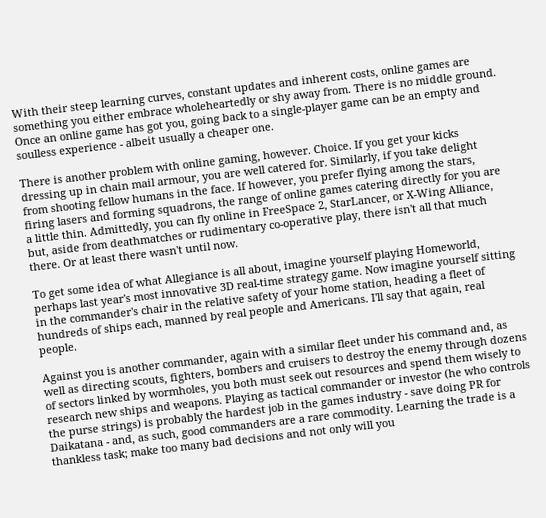With their steep learning curves, constant updates and inherent costs, online games are something you either embrace wholeheartedly or shy away from. There is no middle ground. Once an online game has got you, going back to a single-player game can be an empty and soulless experience - albeit usually a cheaper one.

There is another problem with online gaming, however. Choice. If you get your kicks dressing up in chain mail armour, you are well catered for. Similarly, if you take delight from shooting fellow humans in the face. If however, you prefer flying among the stars, firing lasers and forming squadrons, the range of online games catering directly for you are a little thin. Admittedly, you can fly online in FreeSpace 2, StarLancer, or X-Wing Alliance, but, aside from deathmatches or rudimentary co-operative play, there isn't all that much there. Or at least there wasn't until now.

To get some idea of what Allegiance is all about, imagine yourself playing Homeworld, perhaps last year's most innovative 3D real-time strategy game. Now imagine yourself sitting in the commander's chair in the relative safety of your home station, heading a fleet of hundreds of ships each, manned by real people and Americans. I'll say that again, real people.

Against you is another commander, again with a similar fleet under his command and, as well as directing scouts, fighters, bombers and cruisers to destroy the enemy through dozens of sectors linked by wormholes, you both must seek out resources and spend them wisely to research new ships and weapons. Playing as tactical commander or investor (he who controls the purse strings) is probably the hardest job in the games industry - save doing PR for Daikatana - and, as such, good commanders are a rare commodity. Learning the trade is a thankless task; make too many bad decisions and not only will you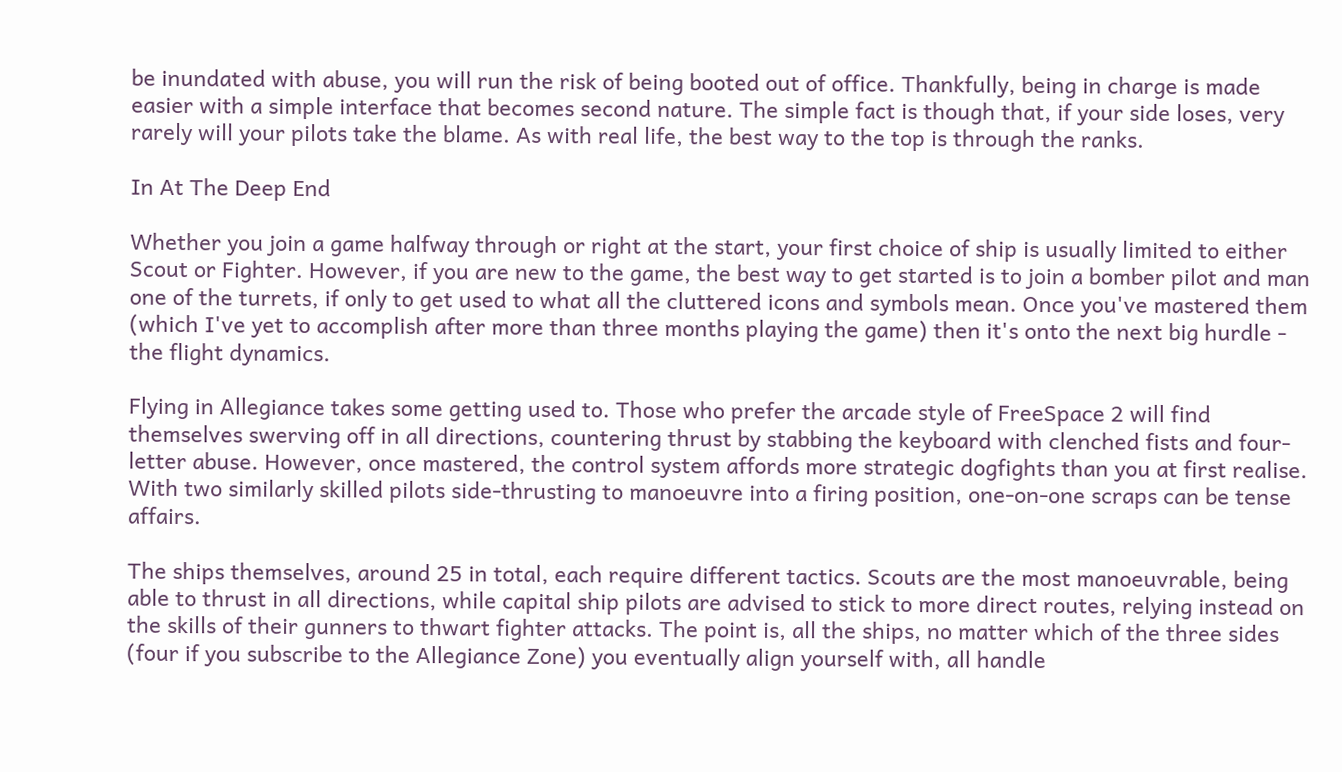be inundated with abuse, you will run the risk of being booted out of office. Thankfully, being in charge is made easier with a simple interface that becomes second nature. The simple fact is though that, if your side loses, very rarely will your pilots take the blame. As with real life, the best way to the top is through the ranks.

In At The Deep End

Whether you join a game halfway through or right at the start, your first choice of ship is usually limited to either Scout or Fighter. However, if you are new to the game, the best way to get started is to join a bomber pilot and man one of the turrets, if only to get used to what all the cluttered icons and symbols mean. Once you've mastered them (which I've yet to accomplish after more than three months playing the game) then it's onto the next big hurdle - the flight dynamics.

Flying in Allegiance takes some getting used to. Those who prefer the arcade style of FreeSpace 2 will find themselves swerving off in all directions, countering thrust by stabbing the keyboard with clenched fists and four-letter abuse. However, once mastered, the control system affords more strategic dogfights than you at first realise. With two similarly skilled pilots side-thrusting to manoeuvre into a firing position, one-on-one scraps can be tense affairs.

The ships themselves, around 25 in total, each require different tactics. Scouts are the most manoeuvrable, being able to thrust in all directions, while capital ship pilots are advised to stick to more direct routes, relying instead on the skills of their gunners to thwart fighter attacks. The point is, all the ships, no matter which of the three sides (four if you subscribe to the Allegiance Zone) you eventually align yourself with, all handle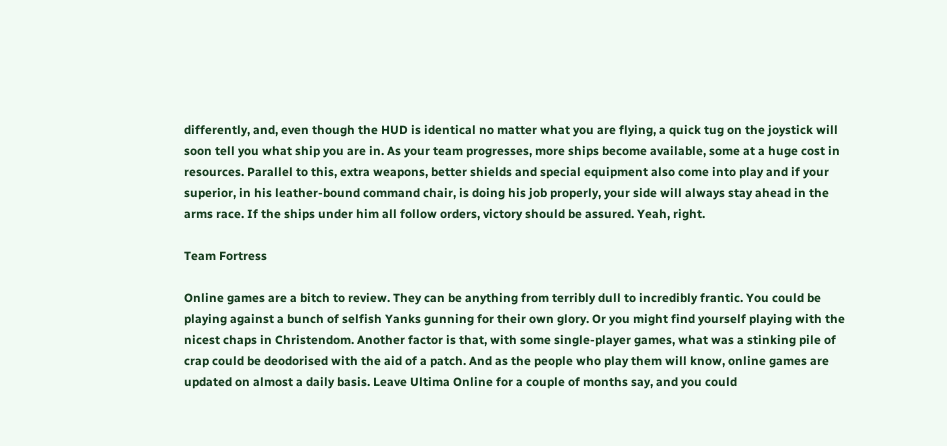differently, and, even though the HUD is identical no matter what you are flying, a quick tug on the joystick will soon tell you what ship you are in. As your team progresses, more ships become available, some at a huge cost in resources. Parallel to this, extra weapons, better shields and special equipment also come into play and if your superior, in his leather-bound command chair, is doing his job properly, your side will always stay ahead in the arms race. If the ships under him all follow orders, victory should be assured. Yeah, right.

Team Fortress

Online games are a bitch to review. They can be anything from terribly dull to incredibly frantic. You could be playing against a bunch of selfish Yanks gunning for their own glory. Or you might find yourself playing with the nicest chaps in Christendom. Another factor is that, with some single-player games, what was a stinking pile of crap could be deodorised with the aid of a patch. And as the people who play them will know, online games are updated on almost a daily basis. Leave Ultima Online for a couple of months say, and you could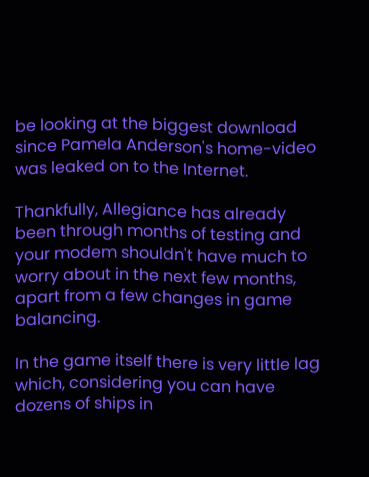be looking at the biggest download since Pamela Anderson's home-video was leaked on to the Internet.

Thankfully, Allegiance has already been through months of testing and your modem shouldn't have much to worry about in the next few months, apart from a few changes in game balancing.

In the game itself there is very little lag which, considering you can have dozens of ships in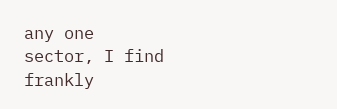any one sector, I find frankly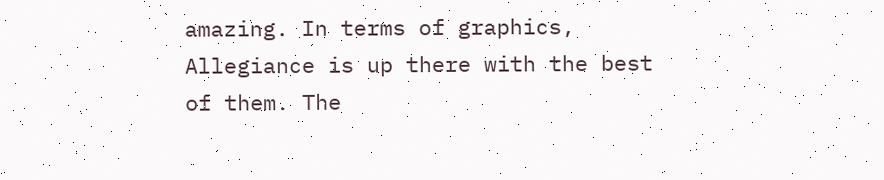amazing. In terms of graphics, Allegiance is up there with the best of them. The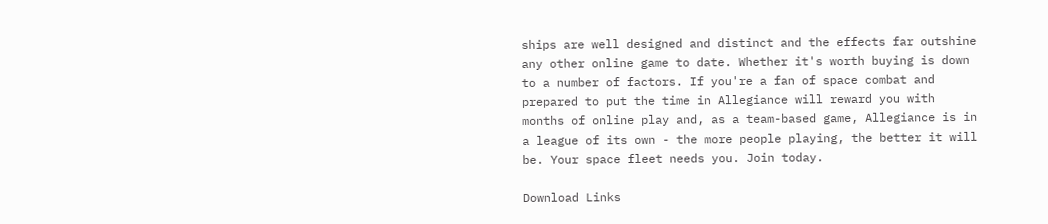ships are well designed and distinct and the effects far outshine any other online game to date. Whether it's worth buying is down to a number of factors. If you're a fan of space combat and prepared to put the time in Allegiance will reward you with months of online play and, as a team-based game, Allegiance is in a league of its own - the more people playing, the better it will be. Your space fleet needs you. Join today.

Download Links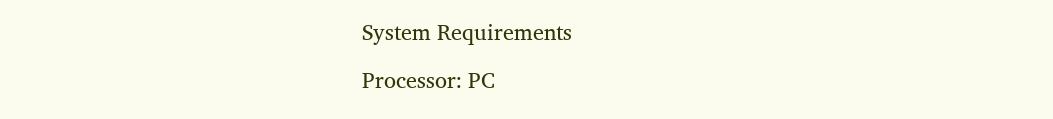System Requirements

Processor: PC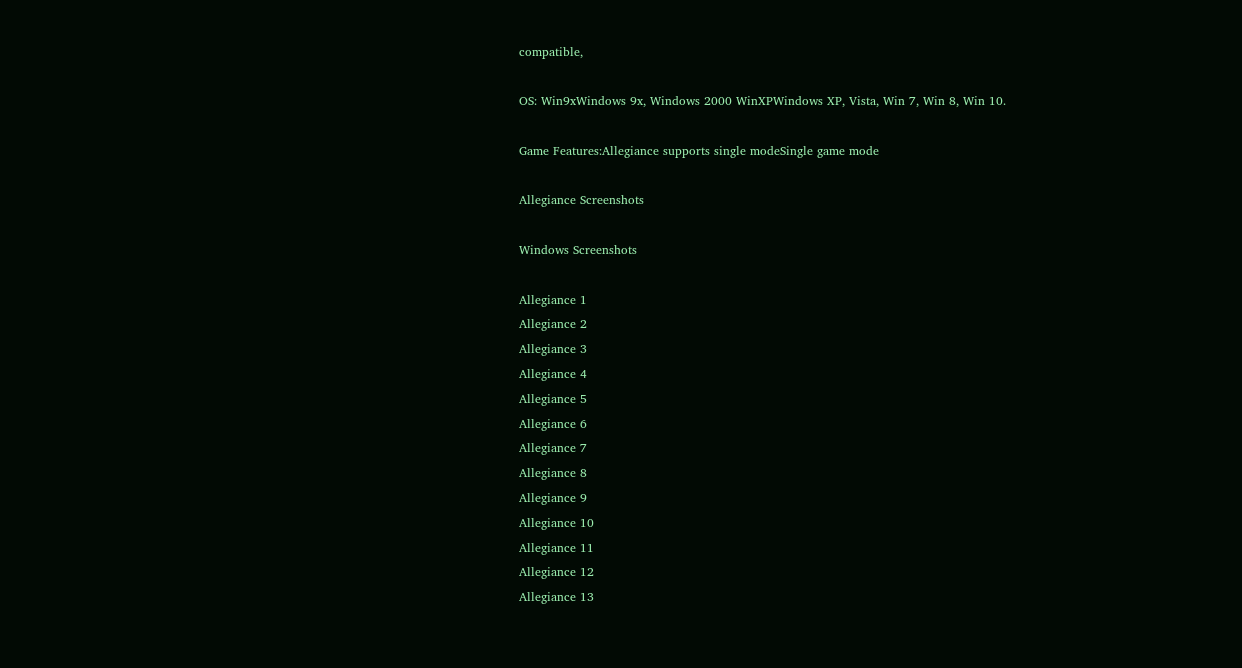compatible,

OS: Win9xWindows 9x, Windows 2000 WinXPWindows XP, Vista, Win 7, Win 8, Win 10.

Game Features:Allegiance supports single modeSingle game mode

Allegiance Screenshots

Windows Screenshots

Allegiance 1
Allegiance 2
Allegiance 3
Allegiance 4
Allegiance 5
Allegiance 6
Allegiance 7
Allegiance 8
Allegiance 9
Allegiance 10
Allegiance 11
Allegiance 12
Allegiance 13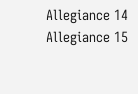Allegiance 14
Allegiance 15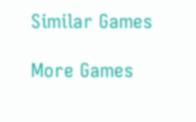Similar Games

More Games